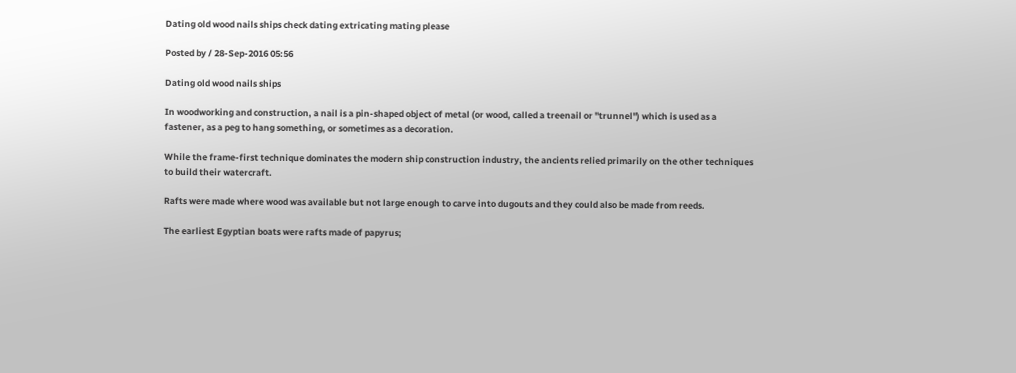Dating old wood nails ships check dating extricating mating please

Posted by / 28-Sep-2016 05:56

Dating old wood nails ships

In woodworking and construction, a nail is a pin-shaped object of metal (or wood, called a treenail or "trunnel") which is used as a fastener, as a peg to hang something, or sometimes as a decoration.

While the frame-first technique dominates the modern ship construction industry, the ancients relied primarily on the other techniques to build their watercraft.

Rafts were made where wood was available but not large enough to carve into dugouts and they could also be made from reeds.

The earliest Egyptian boats were rafts made of papyrus;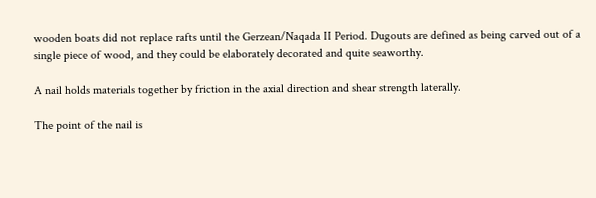wooden boats did not replace rafts until the Gerzean/Naqada II Period. Dugouts are defined as being carved out of a single piece of wood, and they could be elaborately decorated and quite seaworthy.

A nail holds materials together by friction in the axial direction and shear strength laterally.

The point of the nail is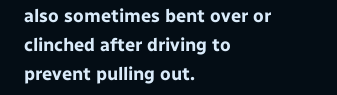also sometimes bent over or clinched after driving to prevent pulling out.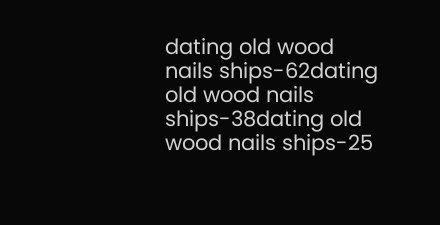dating old wood nails ships-62dating old wood nails ships-38dating old wood nails ships-25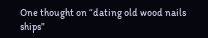One thought on “dating old wood nails ships”